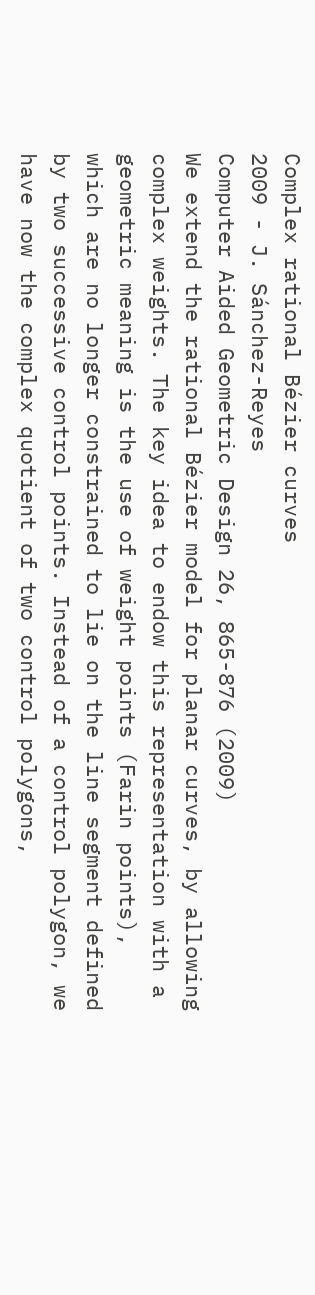Complex rational Bézier curves
2009 - J. Sánchez-Reyes
Computer Aided Geometric Design 26, 865-876 (2009)
We extend the rational Bézier model for planar curves, by allowing complex weights. The key idea to endow this representation with a geometric meaning is the use of weight points (Farin points), which are no longer constrained to lie on the line segment defined by two successive control points. Instead of a control polygon, we have now the complex quotient of two control polygons,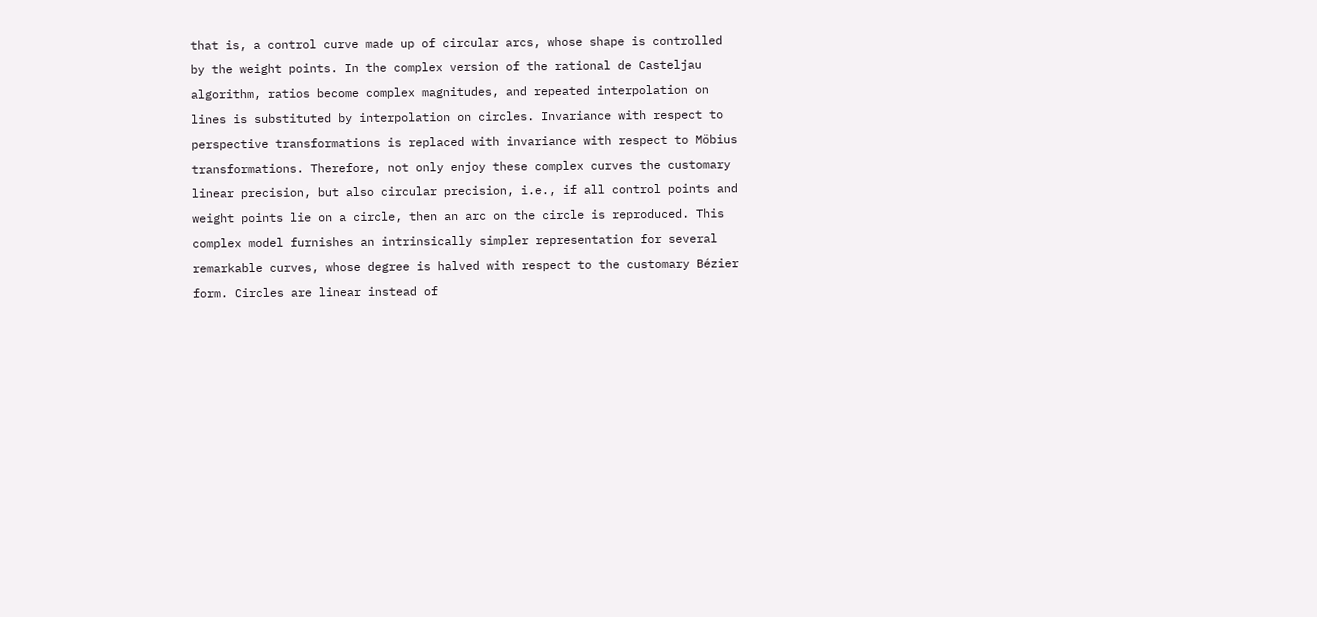that is, a control curve made up of circular arcs, whose shape is controlled by the weight points. In the complex version of the rational de Casteljau algorithm, ratios become complex magnitudes, and repeated interpolation on lines is substituted by interpolation on circles. Invariance with respect to perspective transformations is replaced with invariance with respect to Möbius transformations. Therefore, not only enjoy these complex curves the customary linear precision, but also circular precision, i.e., if all control points and weight points lie on a circle, then an arc on the circle is reproduced. This complex model furnishes an intrinsically simpler representation for several remarkable curves, whose degree is halved with respect to the customary Bézier form. Circles are linear instead of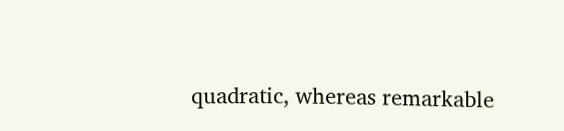quadratic, whereas remarkable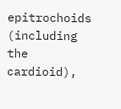epitrochoids (including the cardioid),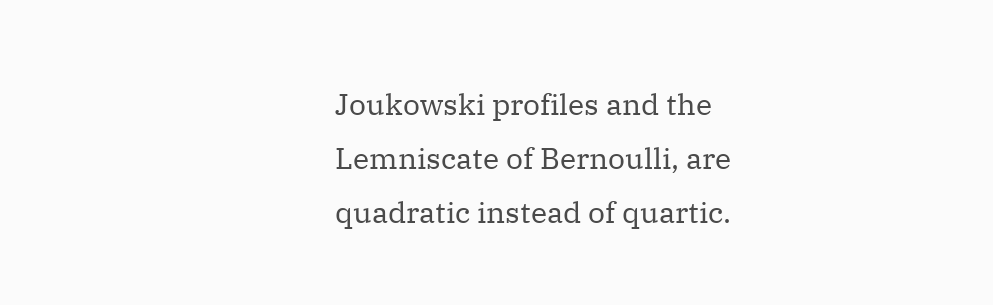Joukowski profiles and the Lemniscate of Bernoulli, are quadratic instead of quartic.